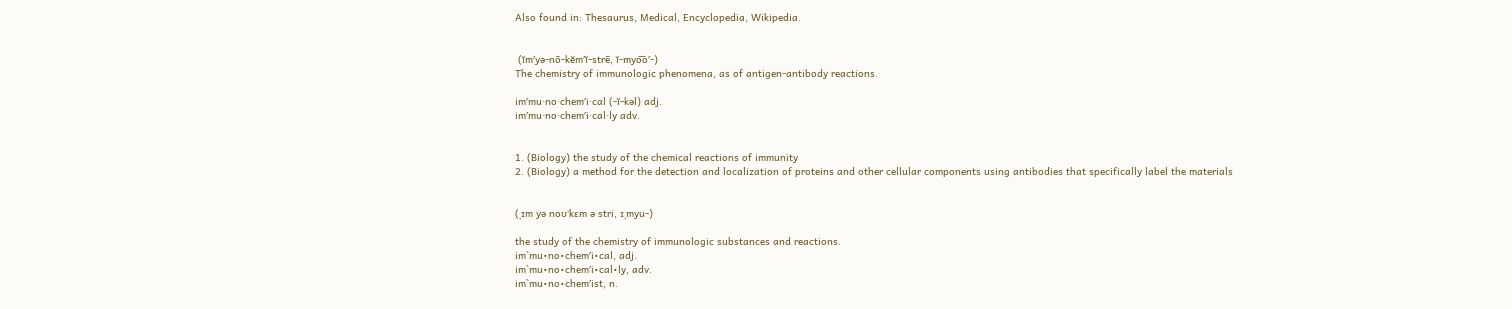Also found in: Thesaurus, Medical, Encyclopedia, Wikipedia.


 (ĭm′yə-nō-kĕm′ĭ-strē, ĭ-myo͞o′-)
The chemistry of immunologic phenomena, as of antigen-antibody reactions.

im′mu·no·chem′i·cal (-ĭ-kəl) adj.
im′mu·no·chem′i·cal·ly adv.


1. (Biology) the study of the chemical reactions of immunity
2. (Biology) a method for the detection and localization of proteins and other cellular components using antibodies that specifically label the materials


(ˌɪm yə noʊˈkɛm ə stri, ɪˌmyu-)

the study of the chemistry of immunologic substances and reactions.
im`mu•no•chem′i•cal, adj.
im`mu•no•chem′i•cal•ly, adv.
im`mu•no•chem′ist, n.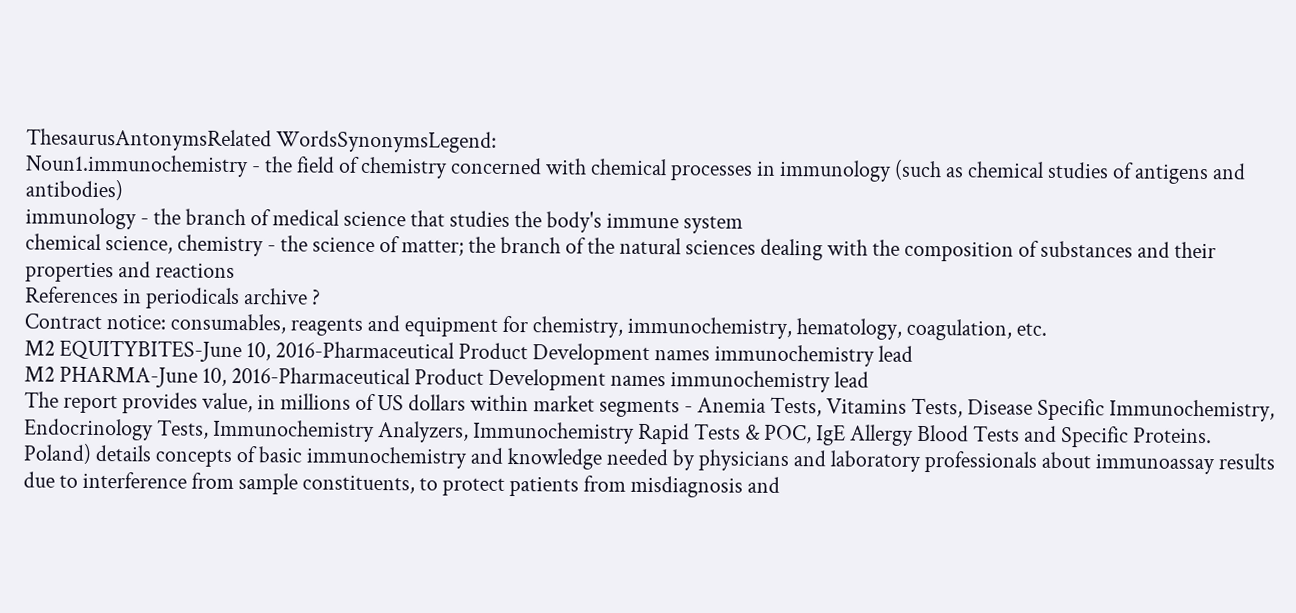ThesaurusAntonymsRelated WordsSynonymsLegend:
Noun1.immunochemistry - the field of chemistry concerned with chemical processes in immunology (such as chemical studies of antigens and antibodies)
immunology - the branch of medical science that studies the body's immune system
chemical science, chemistry - the science of matter; the branch of the natural sciences dealing with the composition of substances and their properties and reactions
References in periodicals archive ?
Contract notice: consumables, reagents and equipment for chemistry, immunochemistry, hematology, coagulation, etc.
M2 EQUITYBITES-June 10, 2016-Pharmaceutical Product Development names immunochemistry lead
M2 PHARMA-June 10, 2016-Pharmaceutical Product Development names immunochemistry lead
The report provides value, in millions of US dollars within market segments - Anemia Tests, Vitamins Tests, Disease Specific Immunochemistry, Endocrinology Tests, Immunochemistry Analyzers, Immunochemistry Rapid Tests & POC, IgE Allergy Blood Tests and Specific Proteins.
Poland) details concepts of basic immunochemistry and knowledge needed by physicians and laboratory professionals about immunoassay results due to interference from sample constituents, to protect patients from misdiagnosis and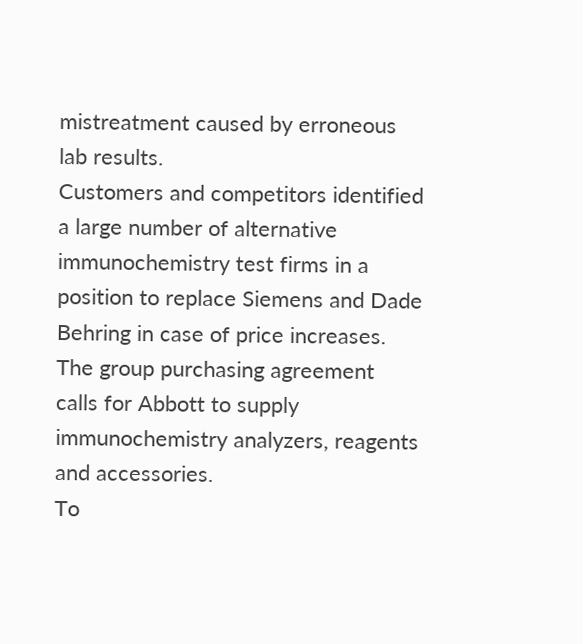mistreatment caused by erroneous lab results.
Customers and competitors identified a large number of alternative immunochemistry test firms in a position to replace Siemens and Dade Behring in case of price increases.
The group purchasing agreement calls for Abbott to supply immunochemistry analyzers, reagents and accessories.
To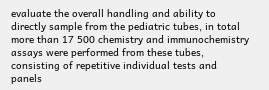evaluate the overall handling and ability to directly sample from the pediatric tubes, in total more than 17 500 chemistry and immunochemistry assays were performed from these tubes, consisting of repetitive individual tests and panels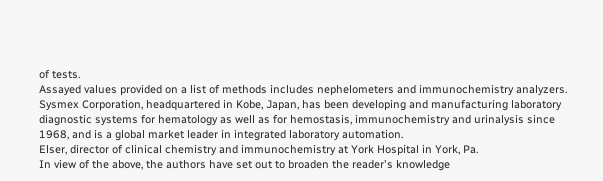of tests.
Assayed values provided on a list of methods includes nephelometers and immunochemistry analyzers.
Sysmex Corporation, headquartered in Kobe, Japan, has been developing and manufacturing laboratory diagnostic systems for hematology as well as for hemostasis, immunochemistry and urinalysis since 1968, and is a global market leader in integrated laboratory automation.
Elser, director of clinical chemistry and immunochemistry at York Hospital in York, Pa.
In view of the above, the authors have set out to broaden the reader's knowledge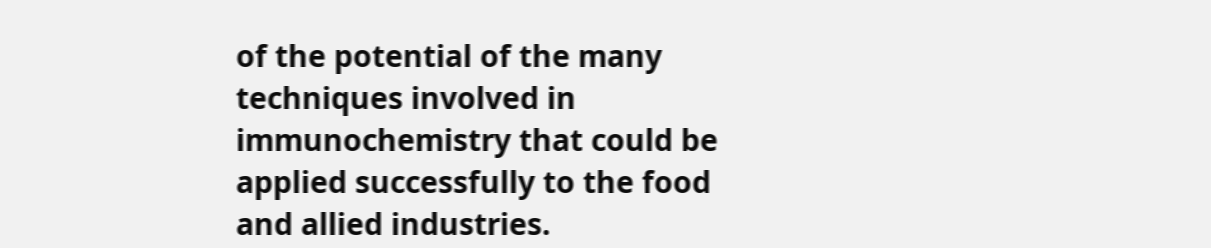of the potential of the many techniques involved in immunochemistry that could be applied successfully to the food and allied industries.